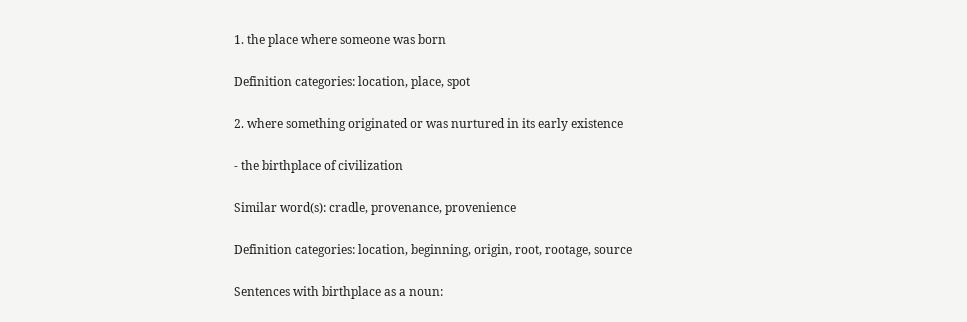1. the place where someone was born

Definition categories: location, place, spot

2. where something originated or was nurtured in its early existence

- the birthplace of civilization

Similar word(s): cradle, provenance, provenience

Definition categories: location, beginning, origin, root, rootage, source

Sentences with birthplace as a noun: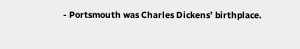- Portsmouth was Charles Dickens’ birthplace.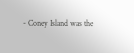- Coney Island was the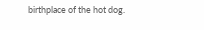birthplace of the hot dog.